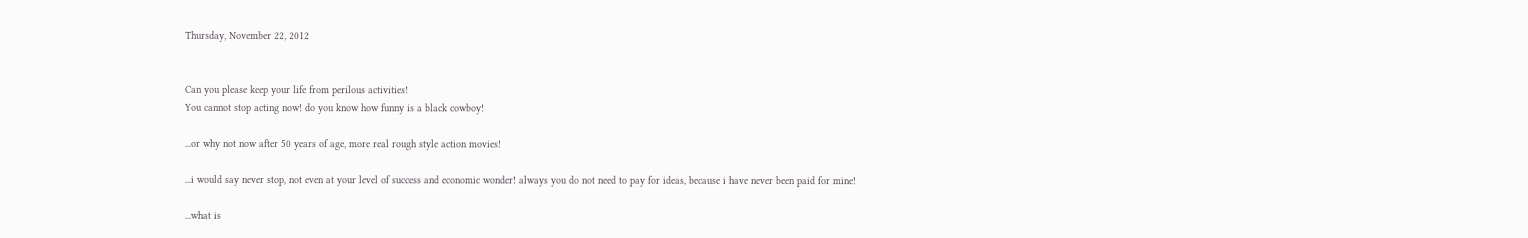Thursday, November 22, 2012


Can you please keep your life from perilous activities!
You cannot stop acting now! do you know how funny is a black cowboy!

...or why not now after 50 years of age, more real rough style action movies!

...i would say never stop, not even at your level of success and economic wonder! always you do not need to pay for ideas, because i have never been paid for mine!

...what is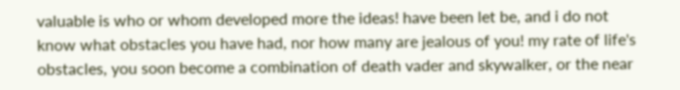valuable is who or whom developed more the ideas! have been let be, and i do not know what obstacles you have had, nor how many are jealous of you! my rate of life's obstacles, you soon become a combination of death vader and skywalker, or the near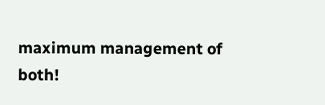maximum management of both!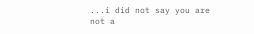...i did not say you are not a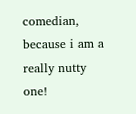comedian, because i am a really nutty one!